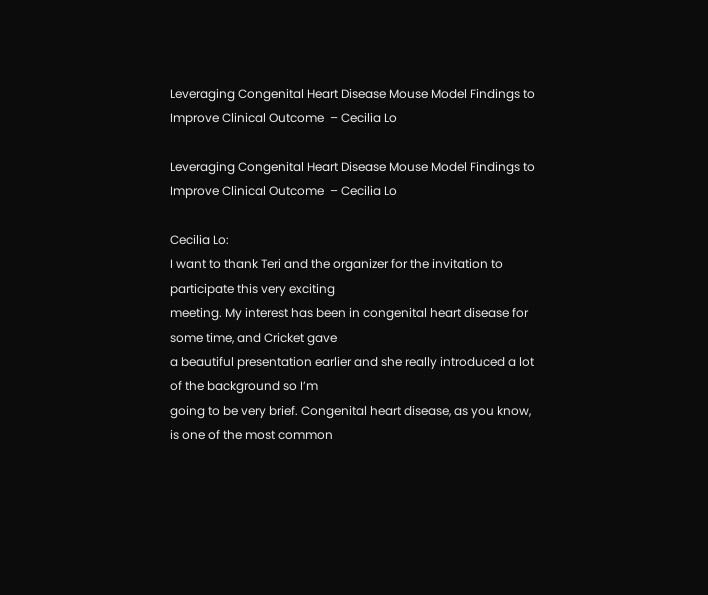Leveraging Congenital Heart Disease Mouse Model Findings to Improve Clinical Outcome  – Cecilia Lo

Leveraging Congenital Heart Disease Mouse Model Findings to Improve Clinical Outcome  – Cecilia Lo

Cecilia Lo:
I want to thank Teri and the organizer for the invitation to participate this very exciting
meeting. My interest has been in congenital heart disease for some time, and Cricket gave
a beautiful presentation earlier and she really introduced a lot of the background so I’m
going to be very brief. Congenital heart disease, as you know, is one of the most common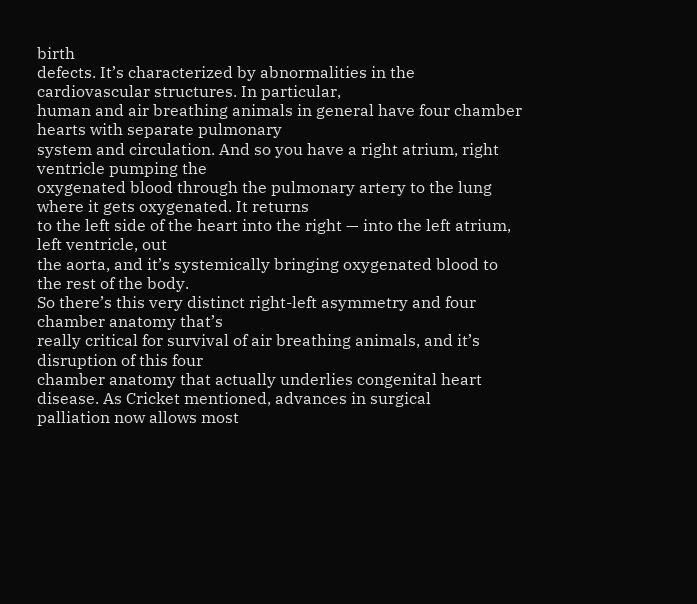birth
defects. It’s characterized by abnormalities in the cardiovascular structures. In particular,
human and air breathing animals in general have four chamber hearts with separate pulmonary
system and circulation. And so you have a right atrium, right ventricle pumping the
oxygenated blood through the pulmonary artery to the lung where it gets oxygenated. It returns
to the left side of the heart into the right — into the left atrium, left ventricle, out
the aorta, and it’s systemically bringing oxygenated blood to the rest of the body.
So there’s this very distinct right-left asymmetry and four chamber anatomy that’s
really critical for survival of air breathing animals, and it’s disruption of this four
chamber anatomy that actually underlies congenital heart disease. As Cricket mentioned, advances in surgical
palliation now allows most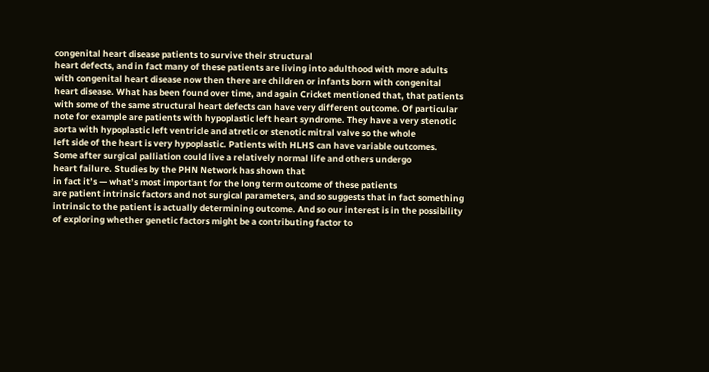congenital heart disease patients to survive their structural
heart defects, and in fact many of these patients are living into adulthood with more adults
with congenital heart disease now then there are children or infants born with congenital
heart disease. What has been found over time, and again Cricket mentioned that, that patients
with some of the same structural heart defects can have very different outcome. Of particular
note for example are patients with hypoplastic left heart syndrome. They have a very stenotic
aorta with hypoplastic left ventricle and atretic or stenotic mitral valve so the whole
left side of the heart is very hypoplastic. Patients with HLHS can have variable outcomes.
Some after surgical palliation could live a relatively normal life and others undergo
heart failure. Studies by the PHN Network has shown that
in fact it’s — what’s most important for the long term outcome of these patients
are patient intrinsic factors and not surgical parameters, and so suggests that in fact something
intrinsic to the patient is actually determining outcome. And so our interest is in the possibility
of exploring whether genetic factors might be a contributing factor to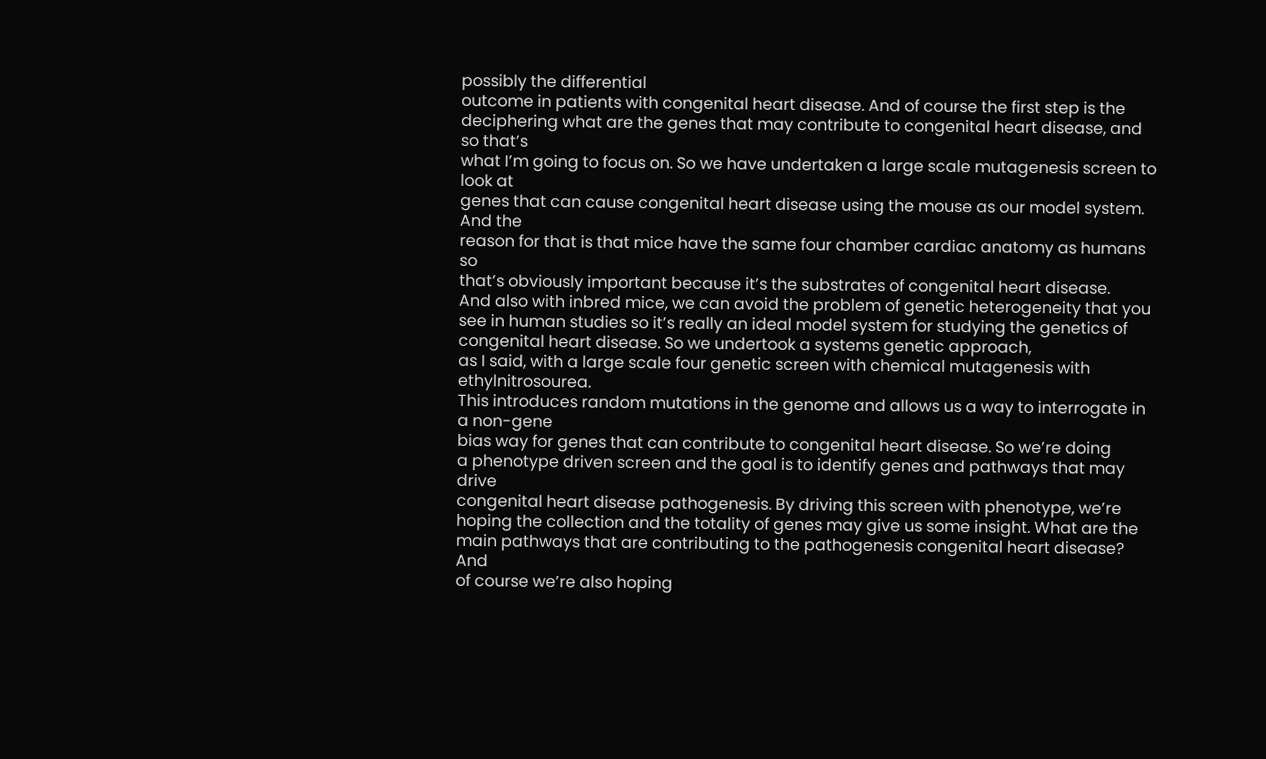possibly the differential
outcome in patients with congenital heart disease. And of course the first step is the
deciphering what are the genes that may contribute to congenital heart disease, and so that’s
what I’m going to focus on. So we have undertaken a large scale mutagenesis screen to look at
genes that can cause congenital heart disease using the mouse as our model system. And the
reason for that is that mice have the same four chamber cardiac anatomy as humans so
that’s obviously important because it’s the substrates of congenital heart disease.
And also with inbred mice, we can avoid the problem of genetic heterogeneity that you
see in human studies so it’s really an ideal model system for studying the genetics of
congenital heart disease. So we undertook a systems genetic approach,
as I said, with a large scale four genetic screen with chemical mutagenesis with ethylnitrosourea.
This introduces random mutations in the genome and allows us a way to interrogate in a non-gene
bias way for genes that can contribute to congenital heart disease. So we’re doing
a phenotype driven screen and the goal is to identify genes and pathways that may drive
congenital heart disease pathogenesis. By driving this screen with phenotype, we’re
hoping the collection and the totality of genes may give us some insight. What are the
main pathways that are contributing to the pathogenesis congenital heart disease? And
of course we’re also hoping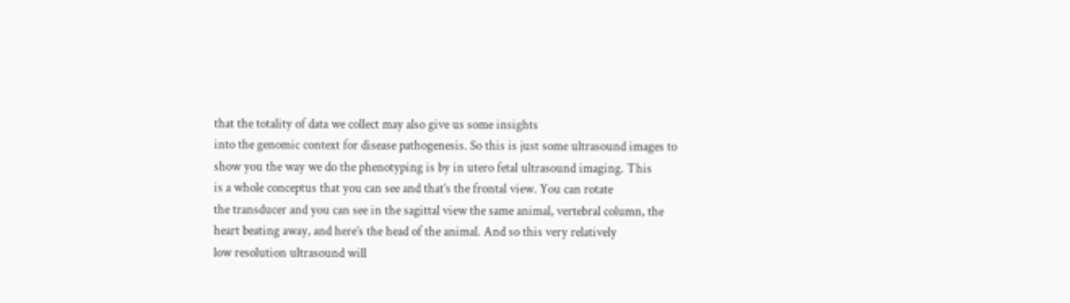that the totality of data we collect may also give us some insights
into the genomic context for disease pathogenesis. So this is just some ultrasound images to
show you the way we do the phenotyping is by in utero fetal ultrasound imaging. This
is a whole conceptus that you can see and that’s the frontal view. You can rotate
the transducer and you can see in the sagittal view the same animal, vertebral column, the
heart beating away, and here’s the head of the animal. And so this very relatively
low resolution ultrasound will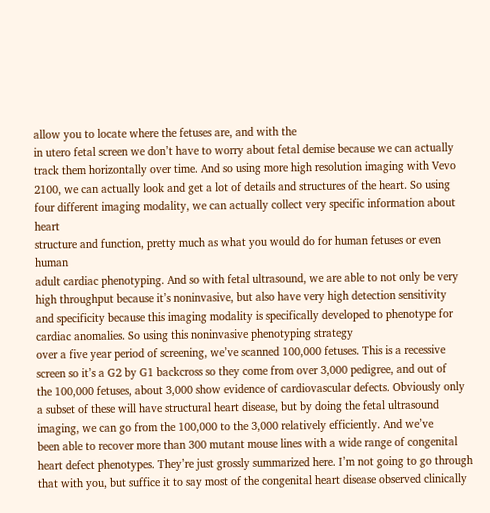allow you to locate where the fetuses are, and with the
in utero fetal screen we don’t have to worry about fetal demise because we can actually
track them horizontally over time. And so using more high resolution imaging with Vevo
2100, we can actually look and get a lot of details and structures of the heart. So using
four different imaging modality, we can actually collect very specific information about heart
structure and function, pretty much as what you would do for human fetuses or even human
adult cardiac phenotyping. And so with fetal ultrasound, we are able to not only be very
high throughput because it’s noninvasive, but also have very high detection sensitivity
and specificity because this imaging modality is specifically developed to phenotype for
cardiac anomalies. So using this noninvasive phenotyping strategy
over a five year period of screening, we’ve scanned 100,000 fetuses. This is a recessive
screen so it’s a G2 by G1 backcross so they come from over 3,000 pedigree, and out of
the 100,000 fetuses, about 3,000 show evidence of cardiovascular defects. Obviously only
a subset of these will have structural heart disease, but by doing the fetal ultrasound
imaging, we can go from the 100,000 to the 3,000 relatively efficiently. And we’ve
been able to recover more than 300 mutant mouse lines with a wide range of congenital
heart defect phenotypes. They’re just grossly summarized here. I’m not going to go through
that with you, but suffice it to say most of the congenital heart disease observed clinically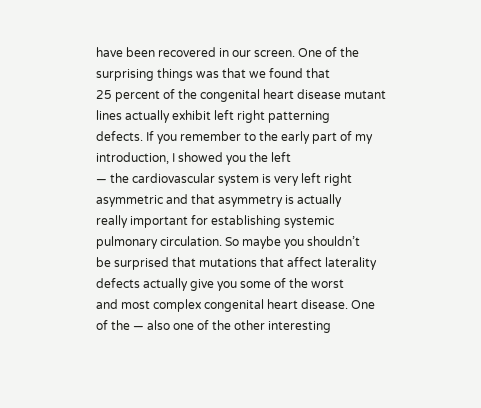have been recovered in our screen. One of the surprising things was that we found that
25 percent of the congenital heart disease mutant lines actually exhibit left right patterning
defects. If you remember to the early part of my introduction, I showed you the left
— the cardiovascular system is very left right asymmetric and that asymmetry is actually
really important for establishing systemic pulmonary circulation. So maybe you shouldn’t
be surprised that mutations that affect laterality defects actually give you some of the worst
and most complex congenital heart disease. One of the — also one of the other interesting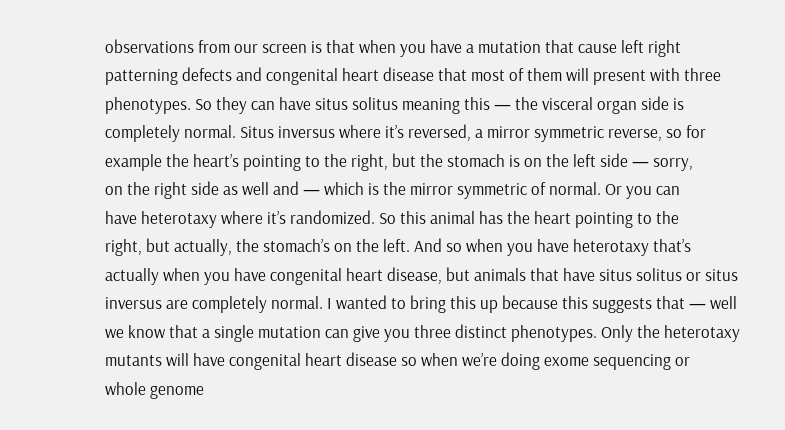observations from our screen is that when you have a mutation that cause left right
patterning defects and congenital heart disease that most of them will present with three
phenotypes. So they can have situs solitus meaning this — the visceral organ side is
completely normal. Situs inversus where it’s reversed, a mirror symmetric reverse, so for
example the heart’s pointing to the right, but the stomach is on the left side — sorry,
on the right side as well and — which is the mirror symmetric of normal. Or you can
have heterotaxy where it’s randomized. So this animal has the heart pointing to the
right, but actually, the stomach’s on the left. And so when you have heterotaxy that’s
actually when you have congenital heart disease, but animals that have situs solitus or situs
inversus are completely normal. I wanted to bring this up because this suggests that — well
we know that a single mutation can give you three distinct phenotypes. Only the heterotaxy
mutants will have congenital heart disease so when we’re doing exome sequencing or
whole genome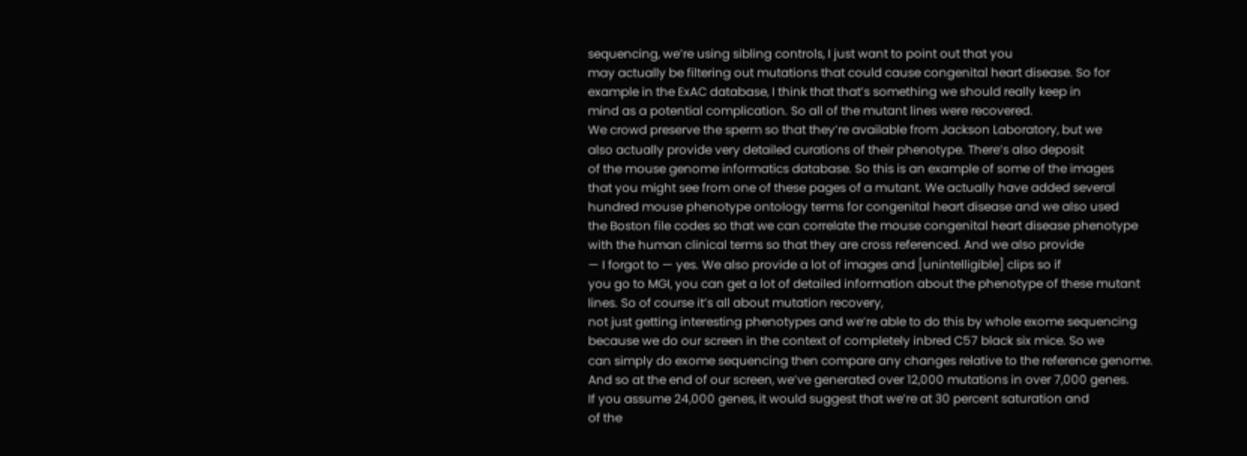sequencing, we’re using sibling controls, I just want to point out that you
may actually be filtering out mutations that could cause congenital heart disease. So for
example in the ExAC database, I think that that’s something we should really keep in
mind as a potential complication. So all of the mutant lines were recovered.
We crowd preserve the sperm so that they’re available from Jackson Laboratory, but we
also actually provide very detailed curations of their phenotype. There’s also deposit
of the mouse genome informatics database. So this is an example of some of the images
that you might see from one of these pages of a mutant. We actually have added several
hundred mouse phenotype ontology terms for congenital heart disease and we also used
the Boston file codes so that we can correlate the mouse congenital heart disease phenotype
with the human clinical terms so that they are cross referenced. And we also provide
— I forgot to — yes. We also provide a lot of images and [unintelligible] clips so if
you go to MGI, you can get a lot of detailed information about the phenotype of these mutant
lines. So of course it’s all about mutation recovery,
not just getting interesting phenotypes and we’re able to do this by whole exome sequencing
because we do our screen in the context of completely inbred C57 black six mice. So we
can simply do exome sequencing then compare any changes relative to the reference genome.
And so at the end of our screen, we’ve generated over 12,000 mutations in over 7,000 genes.
If you assume 24,000 genes, it would suggest that we’re at 30 percent saturation and
of the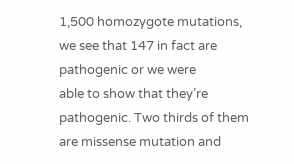1,500 homozygote mutations, we see that 147 in fact are pathogenic or we were
able to show that they’re pathogenic. Two thirds of them are missense mutation and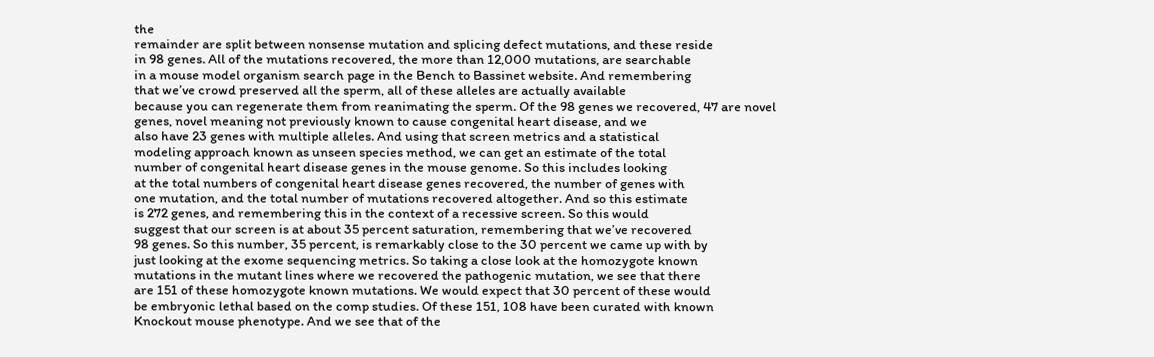the
remainder are split between nonsense mutation and splicing defect mutations, and these reside
in 98 genes. All of the mutations recovered, the more than 12,000 mutations, are searchable
in a mouse model organism search page in the Bench to Bassinet website. And remembering
that we’ve crowd preserved all the sperm, all of these alleles are actually available
because you can regenerate them from reanimating the sperm. Of the 98 genes we recovered, 47 are novel
genes, novel meaning not previously known to cause congenital heart disease, and we
also have 23 genes with multiple alleles. And using that screen metrics and a statistical
modeling approach known as unseen species method, we can get an estimate of the total
number of congenital heart disease genes in the mouse genome. So this includes looking
at the total numbers of congenital heart disease genes recovered, the number of genes with
one mutation, and the total number of mutations recovered altogether. And so this estimate
is 272 genes, and remembering this in the context of a recessive screen. So this would
suggest that our screen is at about 35 percent saturation, remembering that we’ve recovered
98 genes. So this number, 35 percent, is remarkably close to the 30 percent we came up with by
just looking at the exome sequencing metrics. So taking a close look at the homozygote known
mutations in the mutant lines where we recovered the pathogenic mutation, we see that there
are 151 of these homozygote known mutations. We would expect that 30 percent of these would
be embryonic lethal based on the comp studies. Of these 151, 108 have been curated with known
Knockout mouse phenotype. And we see that of the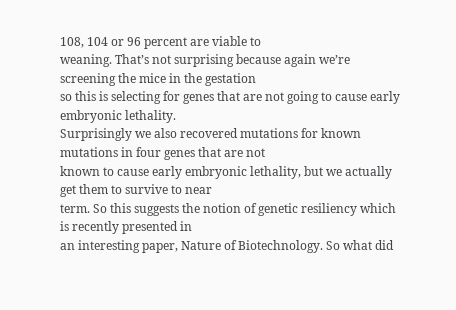108, 104 or 96 percent are viable to
weaning. That’s not surprising because again we’re screening the mice in the gestation
so this is selecting for genes that are not going to cause early embryonic lethality.
Surprisingly we also recovered mutations for known mutations in four genes that are not
known to cause early embryonic lethality, but we actually get them to survive to near
term. So this suggests the notion of genetic resiliency which is recently presented in
an interesting paper, Nature of Biotechnology. So what did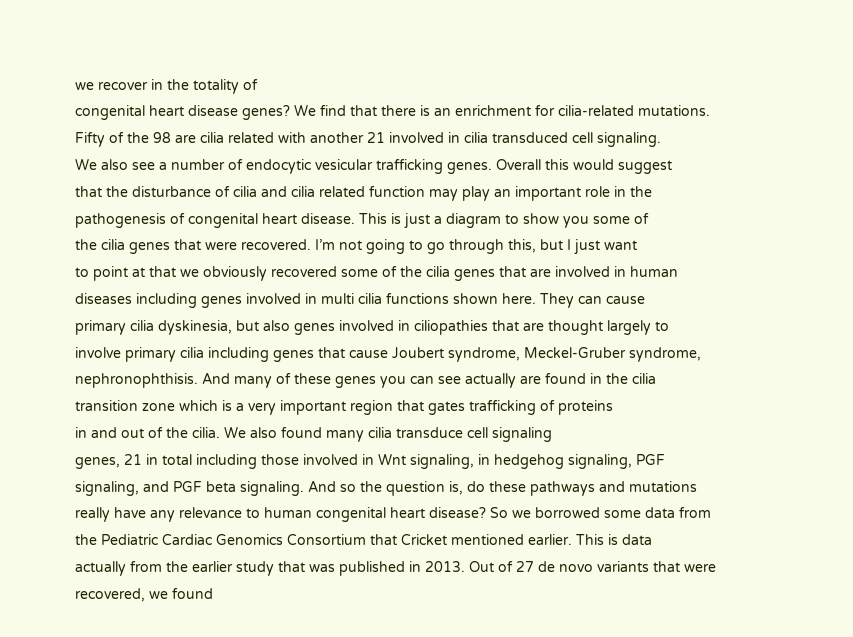we recover in the totality of
congenital heart disease genes? We find that there is an enrichment for cilia-related mutations.
Fifty of the 98 are cilia related with another 21 involved in cilia transduced cell signaling.
We also see a number of endocytic vesicular trafficking genes. Overall this would suggest
that the disturbance of cilia and cilia related function may play an important role in the
pathogenesis of congenital heart disease. This is just a diagram to show you some of
the cilia genes that were recovered. I’m not going to go through this, but I just want
to point at that we obviously recovered some of the cilia genes that are involved in human
diseases including genes involved in multi cilia functions shown here. They can cause
primary cilia dyskinesia, but also genes involved in ciliopathies that are thought largely to
involve primary cilia including genes that cause Joubert syndrome, Meckel-Gruber syndrome,
nephronophthisis. And many of these genes you can see actually are found in the cilia
transition zone which is a very important region that gates trafficking of proteins
in and out of the cilia. We also found many cilia transduce cell signaling
genes, 21 in total including those involved in Wnt signaling, in hedgehog signaling, PGF
signaling, and PGF beta signaling. And so the question is, do these pathways and mutations
really have any relevance to human congenital heart disease? So we borrowed some data from
the Pediatric Cardiac Genomics Consortium that Cricket mentioned earlier. This is data
actually from the earlier study that was published in 2013. Out of 27 de novo variants that were
recovered, we found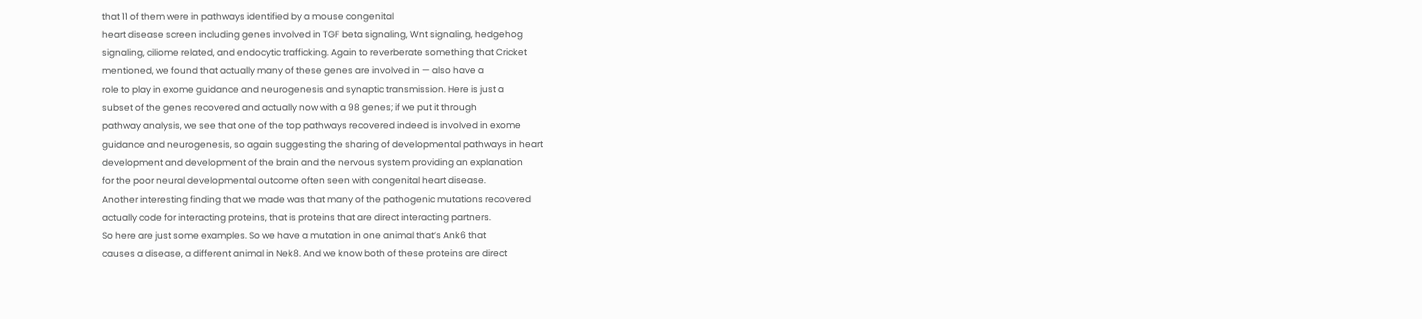that 11 of them were in pathways identified by a mouse congenital
heart disease screen including genes involved in TGF beta signaling, Wnt signaling, hedgehog
signaling, ciliome related, and endocytic trafficking. Again to reverberate something that Cricket
mentioned, we found that actually many of these genes are involved in — also have a
role to play in exome guidance and neurogenesis and synaptic transmission. Here is just a
subset of the genes recovered and actually now with a 98 genes; if we put it through
pathway analysis, we see that one of the top pathways recovered indeed is involved in exome
guidance and neurogenesis, so again suggesting the sharing of developmental pathways in heart
development and development of the brain and the nervous system providing an explanation
for the poor neural developmental outcome often seen with congenital heart disease.
Another interesting finding that we made was that many of the pathogenic mutations recovered
actually code for interacting proteins, that is proteins that are direct interacting partners.
So here are just some examples. So we have a mutation in one animal that’s Ank6 that
causes a disease, a different animal in Nek8. And we know both of these proteins are direct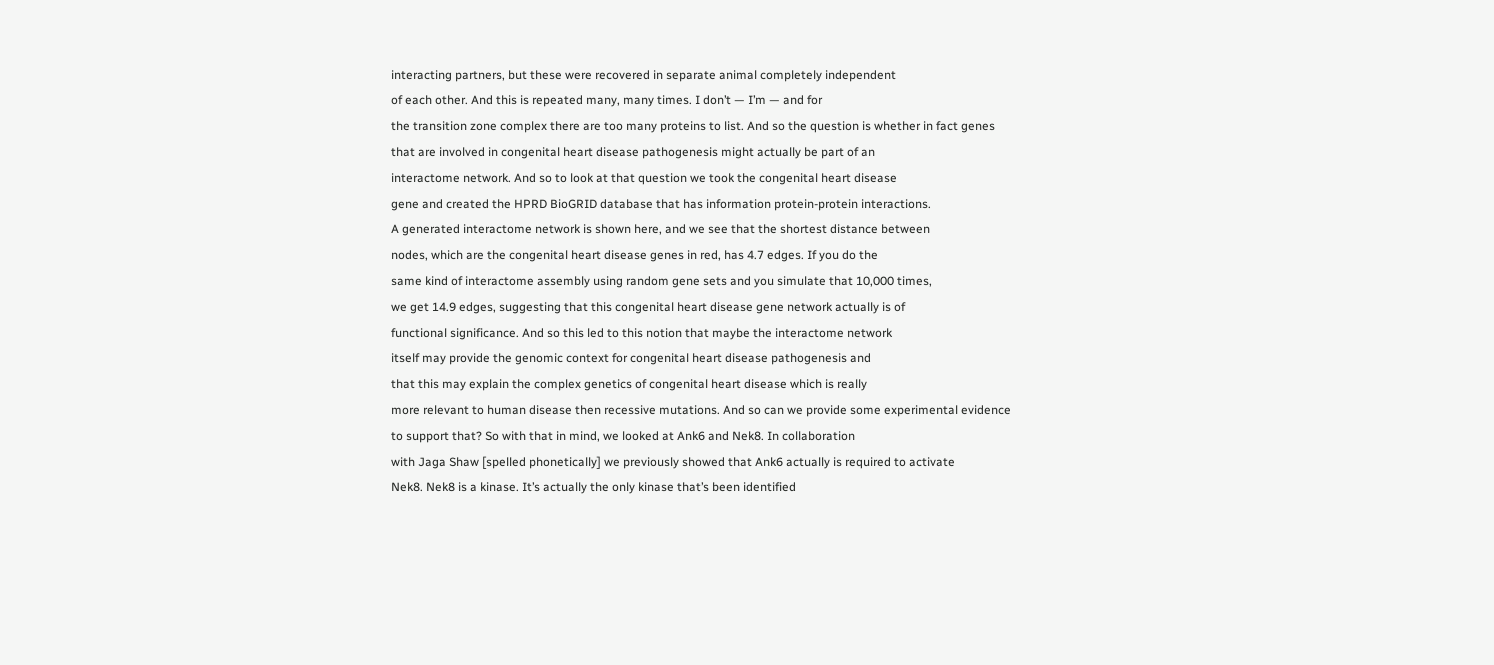interacting partners, but these were recovered in separate animal completely independent
of each other. And this is repeated many, many times. I don’t — I’m — and for
the transition zone complex there are too many proteins to list. And so the question is whether in fact genes
that are involved in congenital heart disease pathogenesis might actually be part of an
interactome network. And so to look at that question we took the congenital heart disease
gene and created the HPRD BioGRID database that has information protein-protein interactions.
A generated interactome network is shown here, and we see that the shortest distance between
nodes, which are the congenital heart disease genes in red, has 4.7 edges. If you do the
same kind of interactome assembly using random gene sets and you simulate that 10,000 times,
we get 14.9 edges, suggesting that this congenital heart disease gene network actually is of
functional significance. And so this led to this notion that maybe the interactome network
itself may provide the genomic context for congenital heart disease pathogenesis and
that this may explain the complex genetics of congenital heart disease which is really
more relevant to human disease then recessive mutations. And so can we provide some experimental evidence
to support that? So with that in mind, we looked at Ank6 and Nek8. In collaboration
with Jaga Shaw [spelled phonetically] we previously showed that Ank6 actually is required to activate
Nek8. Nek8 is a kinase. It’s actually the only kinase that’s been identified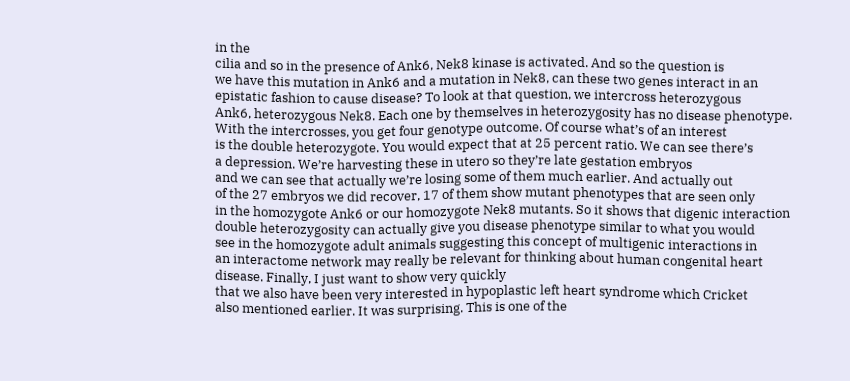in the
cilia and so in the presence of Ank6, Nek8 kinase is activated. And so the question is
we have this mutation in Ank6 and a mutation in Nek8, can these two genes interact in an
epistatic fashion to cause disease? To look at that question, we intercross heterozygous
Ank6, heterozygous Nek8. Each one by themselves in heterozygosity has no disease phenotype.
With the intercrosses, you get four genotype outcome. Of course what’s of an interest
is the double heterozygote. You would expect that at 25 percent ratio. We can see there’s
a depression. We’re harvesting these in utero so they’re late gestation embryos
and we can see that actually we’re losing some of them much earlier. And actually out
of the 27 embryos we did recover, 17 of them show mutant phenotypes that are seen only
in the homozygote Ank6 or our homozygote Nek8 mutants. So it shows that digenic interaction
double heterozygosity can actually give you disease phenotype similar to what you would
see in the homozygote adult animals suggesting this concept of multigenic interactions in
an interactome network may really be relevant for thinking about human congenital heart
disease. Finally, I just want to show very quickly
that we also have been very interested in hypoplastic left heart syndrome which Cricket
also mentioned earlier. It was surprising. This is one of the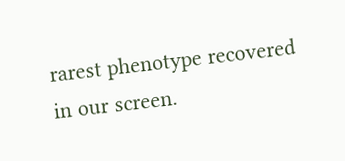rarest phenotype recovered
in our screen.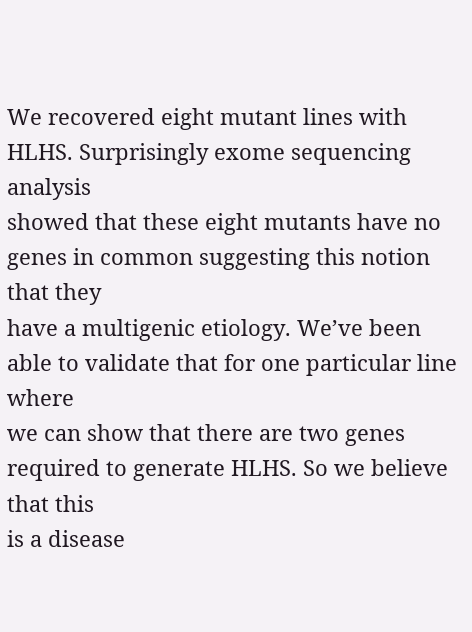We recovered eight mutant lines with HLHS. Surprisingly exome sequencing analysis
showed that these eight mutants have no genes in common suggesting this notion that they
have a multigenic etiology. We’ve been able to validate that for one particular line where
we can show that there are two genes required to generate HLHS. So we believe that this
is a disease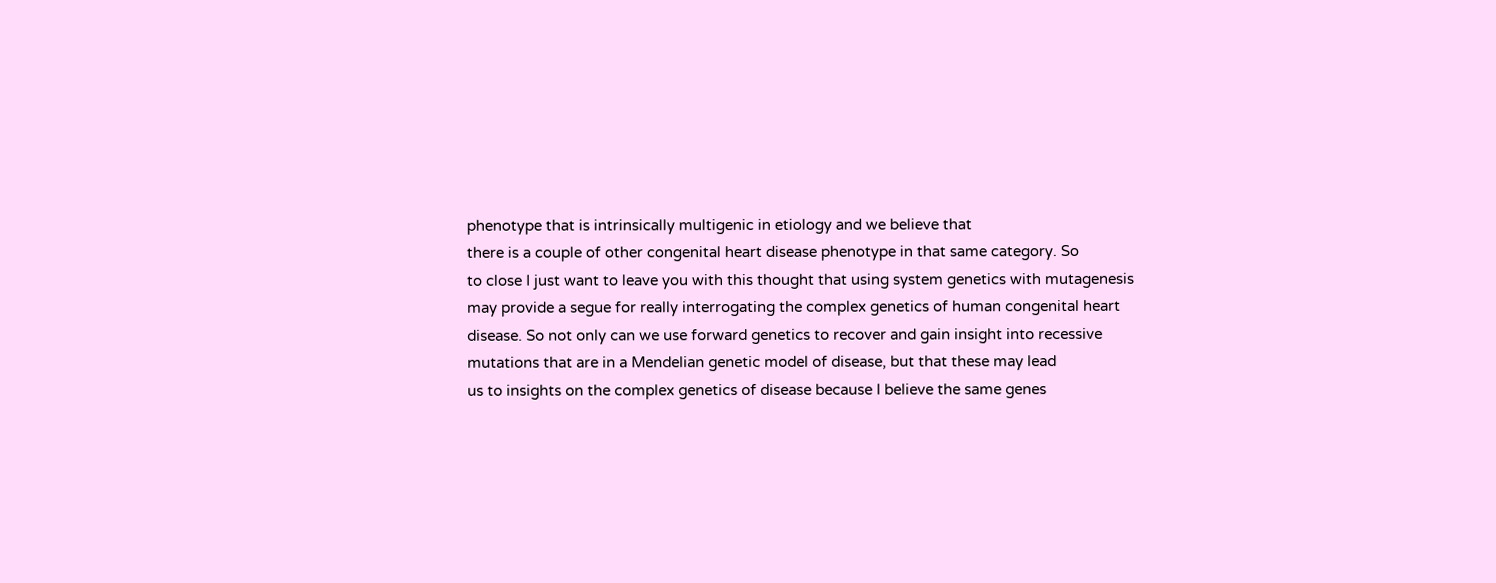phenotype that is intrinsically multigenic in etiology and we believe that
there is a couple of other congenital heart disease phenotype in that same category. So
to close I just want to leave you with this thought that using system genetics with mutagenesis
may provide a segue for really interrogating the complex genetics of human congenital heart
disease. So not only can we use forward genetics to recover and gain insight into recessive
mutations that are in a Mendelian genetic model of disease, but that these may lead
us to insights on the complex genetics of disease because I believe the same genes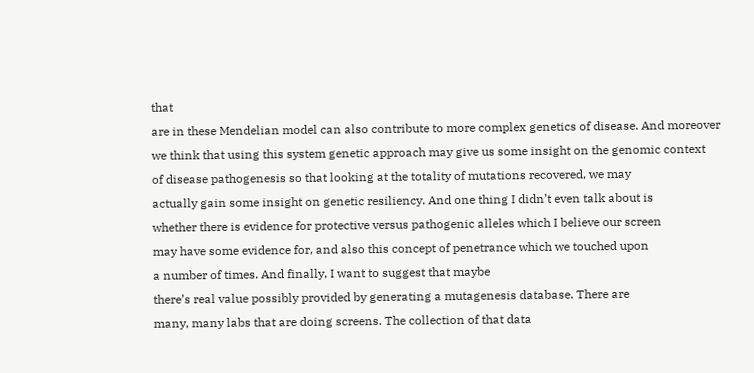that
are in these Mendelian model can also contribute to more complex genetics of disease. And moreover
we think that using this system genetic approach may give us some insight on the genomic context
of disease pathogenesis so that looking at the totality of mutations recovered, we may
actually gain some insight on genetic resiliency. And one thing I didn’t even talk about is
whether there is evidence for protective versus pathogenic alleles which I believe our screen
may have some evidence for, and also this concept of penetrance which we touched upon
a number of times. And finally, I want to suggest that maybe
there’s real value possibly provided by generating a mutagenesis database. There are
many, many labs that are doing screens. The collection of that data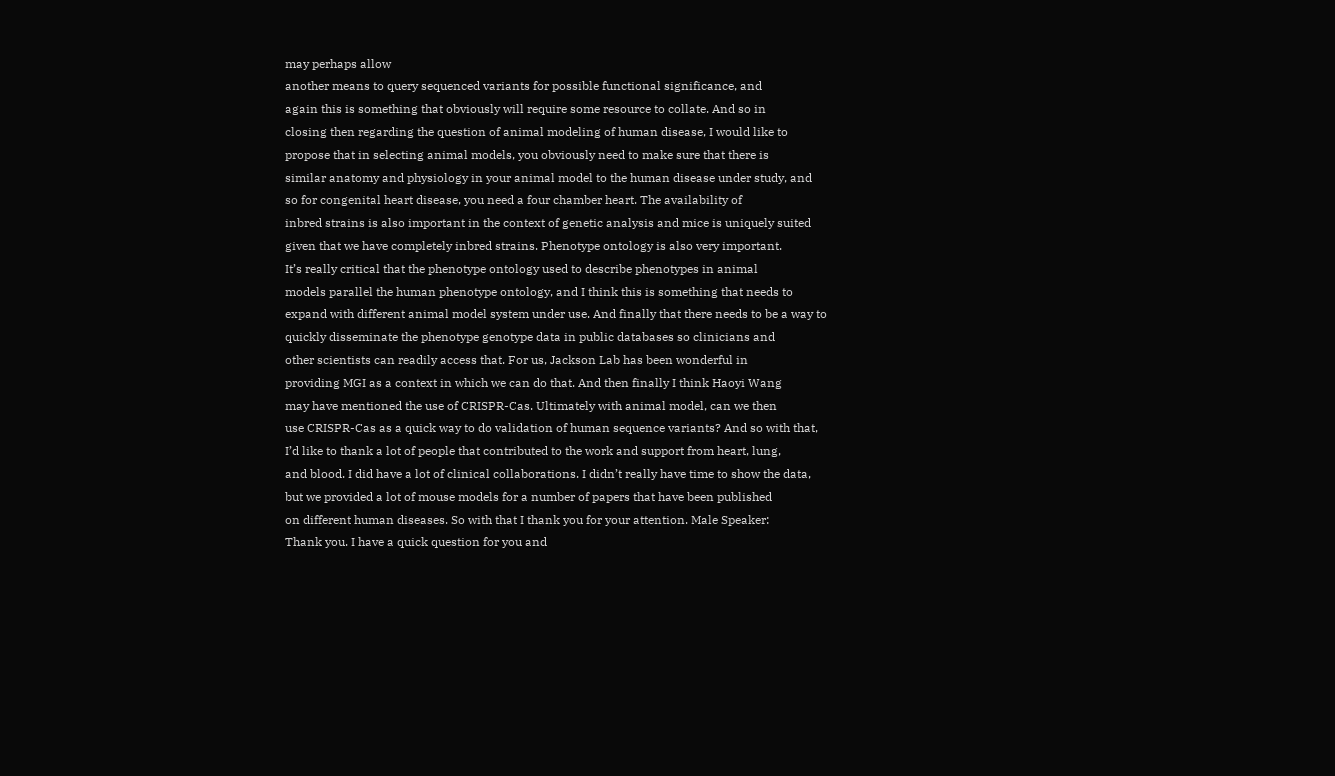may perhaps allow
another means to query sequenced variants for possible functional significance, and
again this is something that obviously will require some resource to collate. And so in
closing then regarding the question of animal modeling of human disease, I would like to
propose that in selecting animal models, you obviously need to make sure that there is
similar anatomy and physiology in your animal model to the human disease under study, and
so for congenital heart disease, you need a four chamber heart. The availability of
inbred strains is also important in the context of genetic analysis and mice is uniquely suited
given that we have completely inbred strains. Phenotype ontology is also very important.
It’s really critical that the phenotype ontology used to describe phenotypes in animal
models parallel the human phenotype ontology, and I think this is something that needs to
expand with different animal model system under use. And finally that there needs to be a way to
quickly disseminate the phenotype genotype data in public databases so clinicians and
other scientists can readily access that. For us, Jackson Lab has been wonderful in
providing MGI as a context in which we can do that. And then finally I think Haoyi Wang
may have mentioned the use of CRISPR-Cas. Ultimately with animal model, can we then
use CRISPR-Cas as a quick way to do validation of human sequence variants? And so with that,
I’d like to thank a lot of people that contributed to the work and support from heart, lung,
and blood. I did have a lot of clinical collaborations. I didn’t really have time to show the data,
but we provided a lot of mouse models for a number of papers that have been published
on different human diseases. So with that I thank you for your attention. Male Speaker:
Thank you. I have a quick question for you and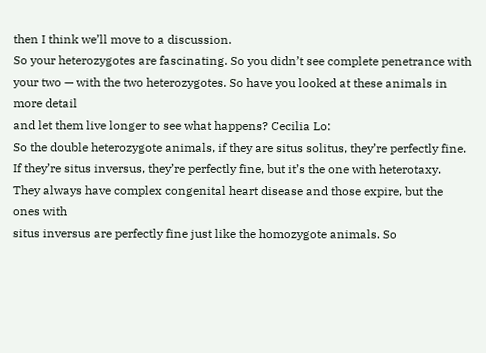then I think we’ll move to a discussion.
So your heterozygotes are fascinating. So you didn’t see complete penetrance with
your two — with the two heterozygotes. So have you looked at these animals in more detail
and let them live longer to see what happens? Cecilia Lo:
So the double heterozygote animals, if they are situs solitus, they’re perfectly fine.
If they’re situs inversus, they’re perfectly fine, but it’s the one with heterotaxy.
They always have complex congenital heart disease and those expire, but the ones with
situs inversus are perfectly fine just like the homozygote animals. So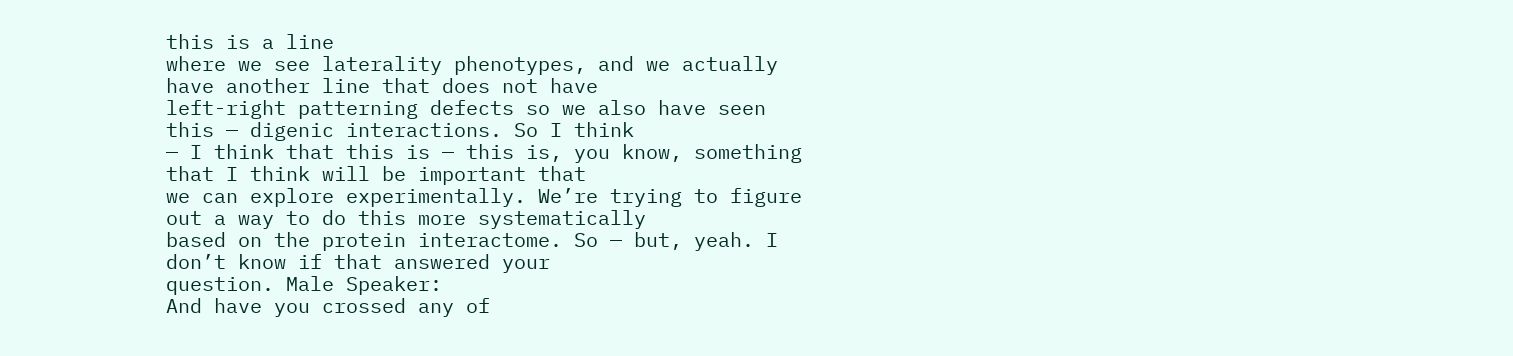this is a line
where we see laterality phenotypes, and we actually have another line that does not have
left-right patterning defects so we also have seen this — digenic interactions. So I think
— I think that this is — this is, you know, something that I think will be important that
we can explore experimentally. We’re trying to figure out a way to do this more systematically
based on the protein interactome. So — but, yeah. I don’t know if that answered your
question. Male Speaker:
And have you crossed any of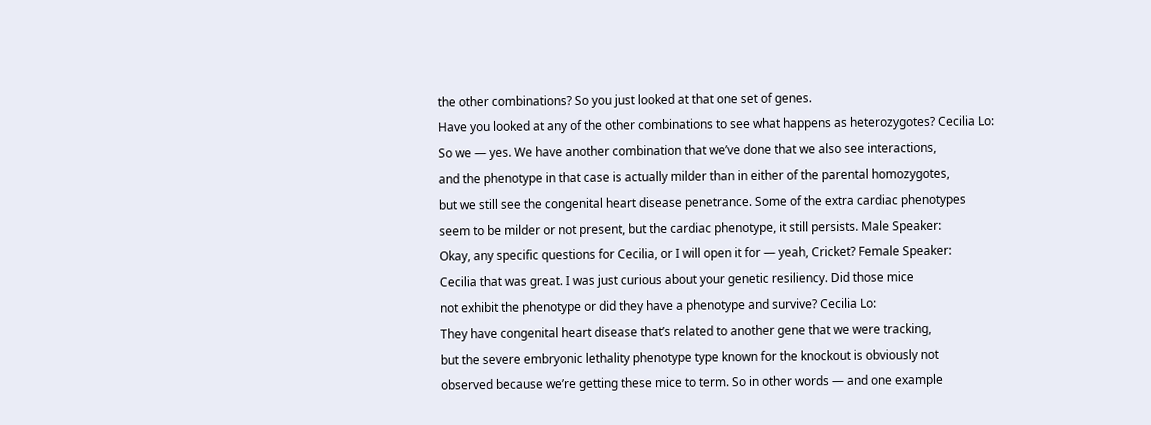the other combinations? So you just looked at that one set of genes.
Have you looked at any of the other combinations to see what happens as heterozygotes? Cecilia Lo:
So we — yes. We have another combination that we’ve done that we also see interactions,
and the phenotype in that case is actually milder than in either of the parental homozygotes,
but we still see the congenital heart disease penetrance. Some of the extra cardiac phenotypes
seem to be milder or not present, but the cardiac phenotype, it still persists. Male Speaker:
Okay, any specific questions for Cecilia, or I will open it for — yeah, Cricket? Female Speaker:
Cecilia that was great. I was just curious about your genetic resiliency. Did those mice
not exhibit the phenotype or did they have a phenotype and survive? Cecilia Lo:
They have congenital heart disease that’s related to another gene that we were tracking,
but the severe embryonic lethality phenotype type known for the knockout is obviously not
observed because we’re getting these mice to term. So in other words — and one example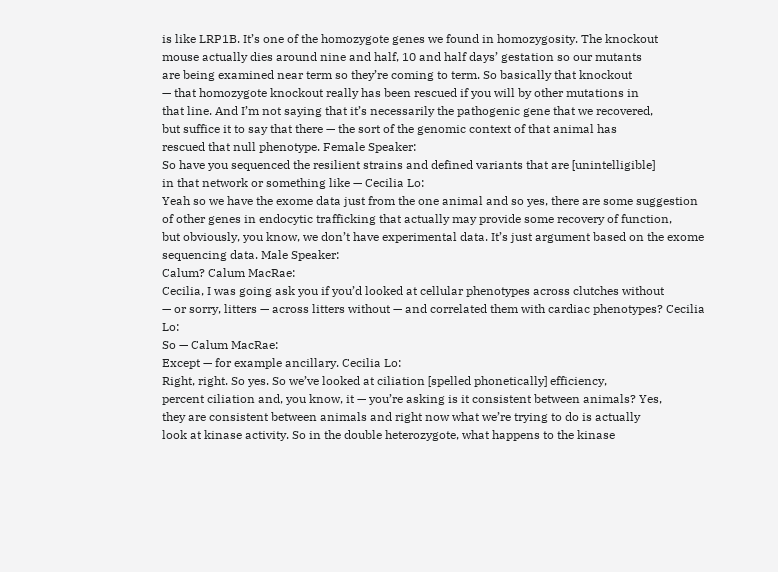is like LRP1B. It’s one of the homozygote genes we found in homozygosity. The knockout
mouse actually dies around nine and half, 10 and half days’ gestation so our mutants
are being examined near term so they’re coming to term. So basically that knockout
— that homozygote knockout really has been rescued if you will by other mutations in
that line. And I’m not saying that it’s necessarily the pathogenic gene that we recovered,
but suffice it to say that there — the sort of the genomic context of that animal has
rescued that null phenotype. Female Speaker:
So have you sequenced the resilient strains and defined variants that are [unintelligible]
in that network or something like — Cecilia Lo:
Yeah so we have the exome data just from the one animal and so yes, there are some suggestion
of other genes in endocytic trafficking that actually may provide some recovery of function,
but obviously, you know, we don’t have experimental data. It’s just argument based on the exome
sequencing data. Male Speaker:
Calum? Calum MacRae:
Cecilia, I was going ask you if you’d looked at cellular phenotypes across clutches without
— or sorry, litters — across litters without — and correlated them with cardiac phenotypes? Cecilia Lo:
So — Calum MacRae:
Except — for example ancillary. Cecilia Lo:
Right, right. So yes. So we’ve looked at ciliation [spelled phonetically] efficiency,
percent ciliation and, you know, it — you’re asking is it consistent between animals? Yes,
they are consistent between animals and right now what we’re trying to do is actually
look at kinase activity. So in the double heterozygote, what happens to the kinase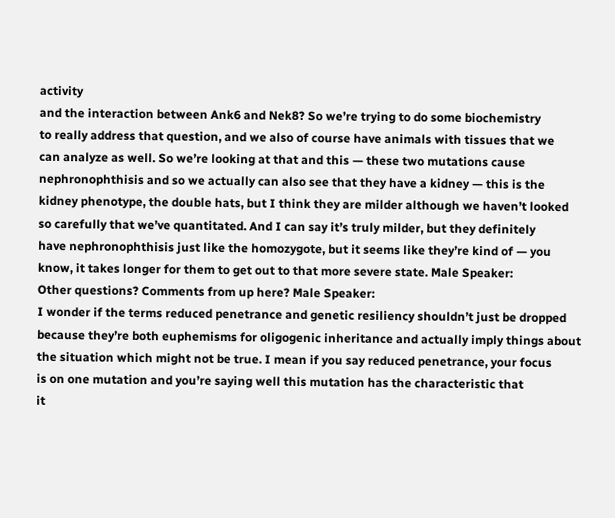activity
and the interaction between Ank6 and Nek8? So we’re trying to do some biochemistry
to really address that question, and we also of course have animals with tissues that we
can analyze as well. So we’re looking at that and this — these two mutations cause
nephronophthisis and so we actually can also see that they have a kidney — this is the
kidney phenotype, the double hats, but I think they are milder although we haven’t looked
so carefully that we’ve quantitated. And I can say it’s truly milder, but they definitely
have nephronophthisis just like the homozygote, but it seems like they’re kind of — you
know, it takes longer for them to get out to that more severe state. Male Speaker:
Other questions? Comments from up here? Male Speaker:
I wonder if the terms reduced penetrance and genetic resiliency shouldn’t just be dropped
because they’re both euphemisms for oligogenic inheritance and actually imply things about
the situation which might not be true. I mean if you say reduced penetrance, your focus
is on one mutation and you’re saying well this mutation has the characteristic that
it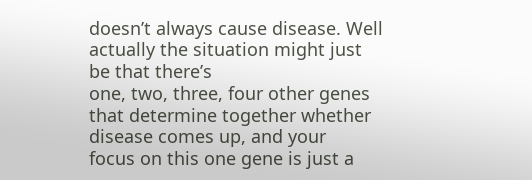doesn’t always cause disease. Well actually the situation might just be that there’s
one, two, three, four other genes that determine together whether disease comes up, and your
focus on this one gene is just a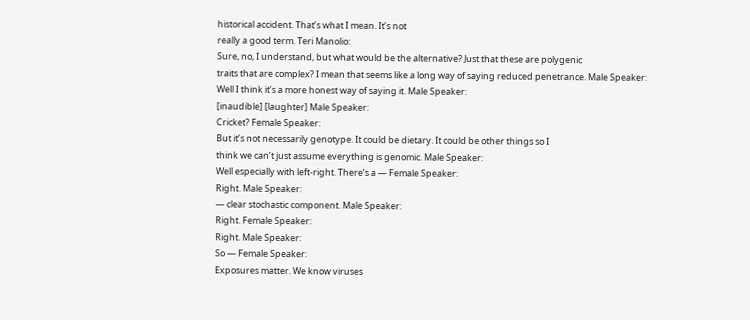historical accident. That’s what I mean. It’s not
really a good term. Teri Manolio:
Sure, no, I understand, but what would be the alternative? Just that these are polygenic
traits that are complex? I mean that seems like a long way of saying reduced penetrance. Male Speaker:
Well I think it’s a more honest way of saying it. Male Speaker:
[inaudible] [laughter] Male Speaker:
Cricket? Female Speaker:
But it’s not necessarily genotype. It could be dietary. It could be other things so I
think we can’t just assume everything is genomic. Male Speaker:
Well especially with left-right. There’s a — Female Speaker:
Right. Male Speaker:
— clear stochastic component. Male Speaker:
Right. Female Speaker:
Right. Male Speaker:
So — Female Speaker:
Exposures matter. We know viruses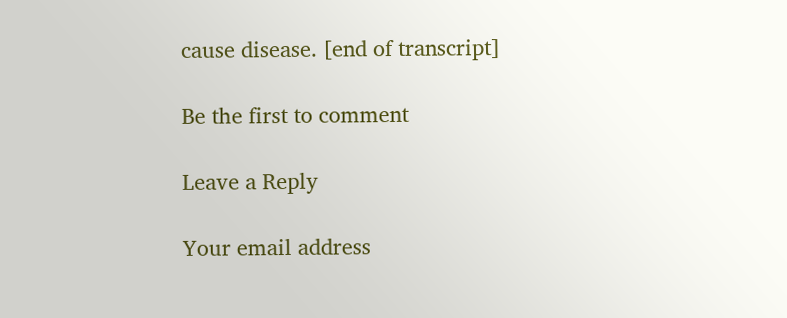cause disease. [end of transcript]

Be the first to comment

Leave a Reply

Your email address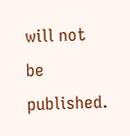will not be published.